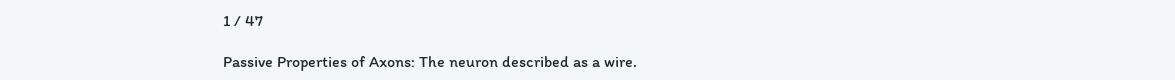1 / 47

Passive Properties of Axons: The neuron described as a wire.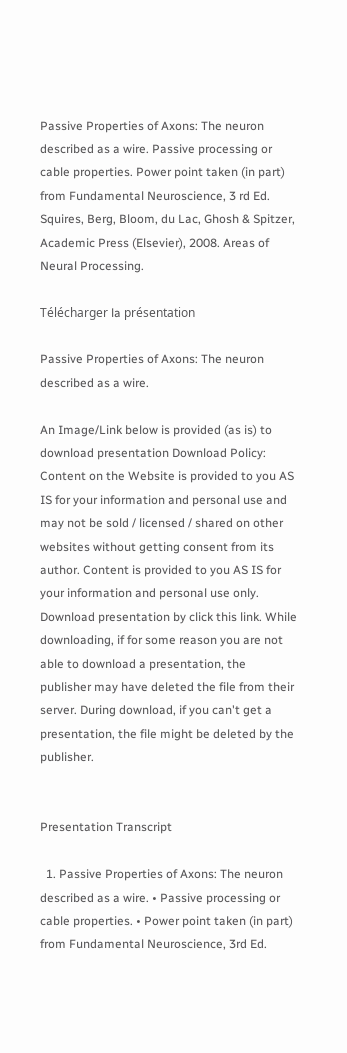Passive Properties of Axons: The neuron described as a wire. Passive processing or cable properties. Power point taken (in part) from Fundamental Neuroscience, 3 rd Ed. Squires, Berg, Bloom, du Lac, Ghosh & Spitzer, Academic Press (Elsevier), 2008. Areas of Neural Processing.

Télécharger la présentation

Passive Properties of Axons: The neuron described as a wire.

An Image/Link below is provided (as is) to download presentation Download Policy: Content on the Website is provided to you AS IS for your information and personal use and may not be sold / licensed / shared on other websites without getting consent from its author. Content is provided to you AS IS for your information and personal use only. Download presentation by click this link. While downloading, if for some reason you are not able to download a presentation, the publisher may have deleted the file from their server. During download, if you can't get a presentation, the file might be deleted by the publisher.


Presentation Transcript

  1. Passive Properties of Axons: The neuron described as a wire. • Passive processing or cable properties. • Power point taken (in part) from Fundamental Neuroscience, 3rd Ed.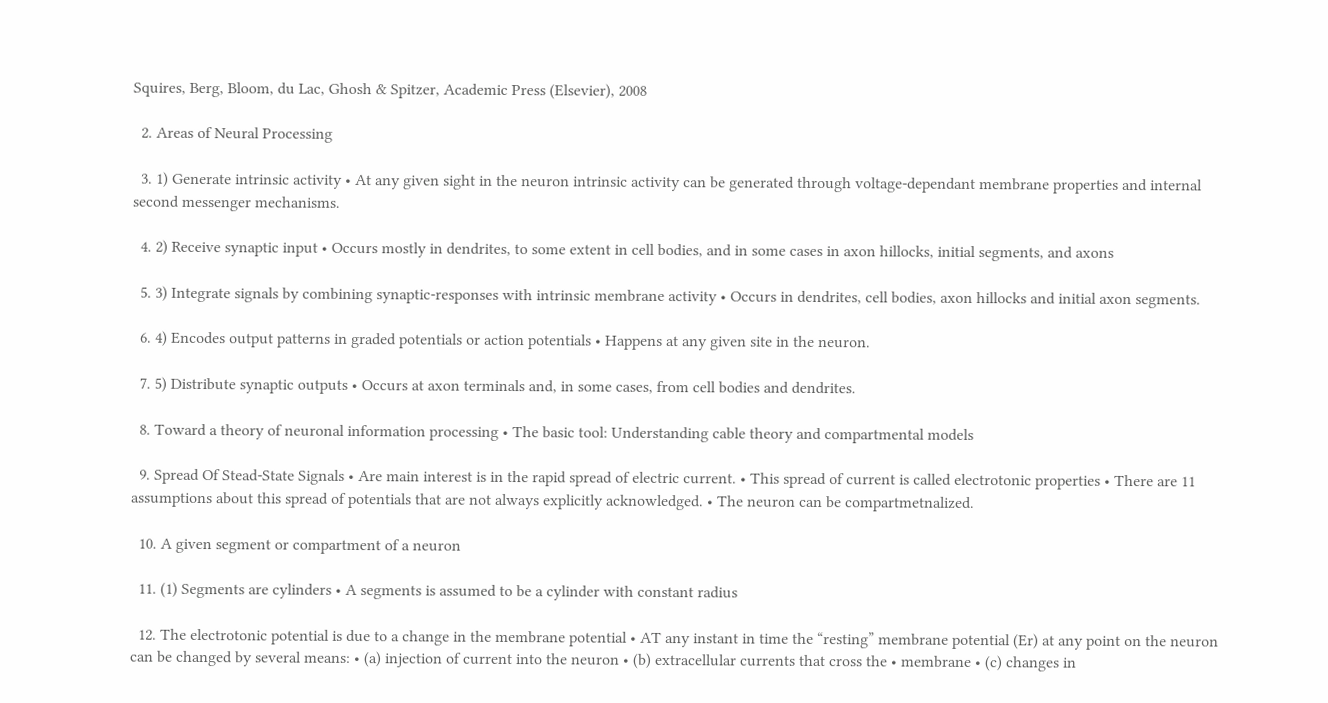Squires, Berg, Bloom, du Lac, Ghosh & Spitzer, Academic Press (Elsevier), 2008

  2. Areas of Neural Processing

  3. 1) Generate intrinsic activity • At any given sight in the neuron intrinsic activity can be generated through voltage-dependant membrane properties and internal second messenger mechanisms.

  4. 2) Receive synaptic input • Occurs mostly in dendrites, to some extent in cell bodies, and in some cases in axon hillocks, initial segments, and axons

  5. 3) Integrate signals by combining synaptic-responses with intrinsic membrane activity • Occurs in dendrites, cell bodies, axon hillocks and initial axon segments.

  6. 4) Encodes output patterns in graded potentials or action potentials • Happens at any given site in the neuron.

  7. 5) Distribute synaptic outputs • Occurs at axon terminals and, in some cases, from cell bodies and dendrites.

  8. Toward a theory of neuronal information processing • The basic tool: Understanding cable theory and compartmental models

  9. Spread Of Stead-State Signals • Are main interest is in the rapid spread of electric current. • This spread of current is called electrotonic properties • There are 11 assumptions about this spread of potentials that are not always explicitly acknowledged. • The neuron can be compartmetnalized.

  10. A given segment or compartment of a neuron

  11. (1) Segments are cylinders • A segments is assumed to be a cylinder with constant radius

  12. The electrotonic potential is due to a change in the membrane potential • AT any instant in time the “resting” membrane potential (Er) at any point on the neuron can be changed by several means: • (a) injection of current into the neuron • (b) extracellular currents that cross the • membrane • (c) changes in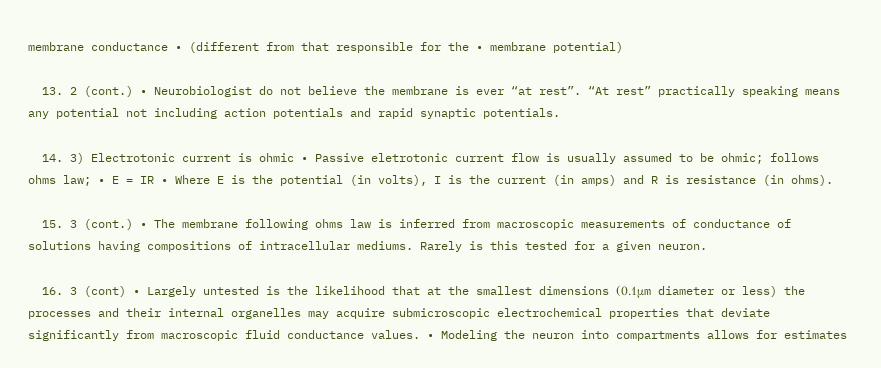membrane conductance • (different from that responsible for the • membrane potential)

  13. 2 (cont.) • Neurobiologist do not believe the membrane is ever “at rest”. “At rest” practically speaking means any potential not including action potentials and rapid synaptic potentials.

  14. 3) Electrotonic current is ohmic • Passive eletrotonic current flow is usually assumed to be ohmic; follows ohms law; • E = IR • Where E is the potential (in volts), I is the current (in amps) and R is resistance (in ohms).

  15. 3 (cont.) • The membrane following ohms law is inferred from macroscopic measurements of conductance of solutions having compositions of intracellular mediums. Rarely is this tested for a given neuron.

  16. 3 (cont) • Largely untested is the likelihood that at the smallest dimensions (0.1μm diameter or less) the processes and their internal organelles may acquire submicroscopic electrochemical properties that deviate significantly from macroscopic fluid conductance values. • Modeling the neuron into compartments allows for estimates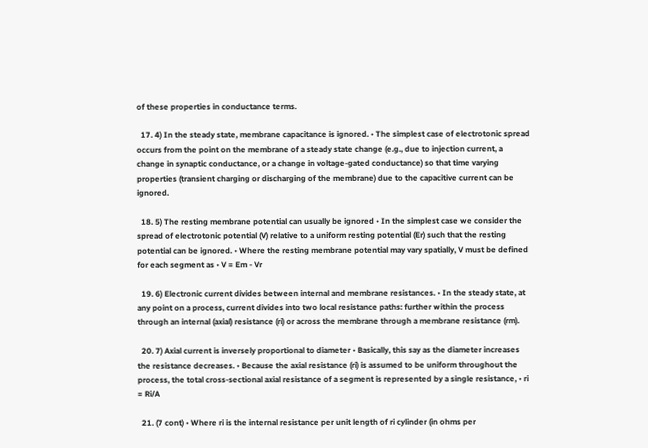of these properties in conductance terms.

  17. 4) In the steady state, membrane capacitance is ignored. • The simplest case of electrotonic spread occurs from the point on the membrane of a steady state change (e.g., due to injection current, a change in synaptic conductance, or a change in voltage-gated conductance) so that time varying properties (transient charging or discharging of the membrane) due to the capacitive current can be ignored.

  18. 5) The resting membrane potential can usually be ignored • In the simplest case we consider the spread of electrotonic potential (V) relative to a uniform resting potential (Er) such that the resting potential can be ignored. • Where the resting membrane potential may vary spatially, V must be defined for each segment as • V = Em - Vr

  19. 6) Electronic current divides between internal and membrane resistances. • In the steady state, at any point on a process, current divides into two local resistance paths: further within the process through an internal (axial) resistance (ri) or across the membrane through a membrane resistance (rm).

  20. 7) Axial current is inversely proportional to diameter • Basically, this say as the diameter increases the resistance decreases. • Because the axial resistance (ri) is assumed to be uniform throughout the process, the total cross-sectional axial resistance of a segment is represented by a single resistance, • ri = Ri/A

  21. (7 cont) • Where ri is the internal resistance per unit length of ri cylinder (in ohms per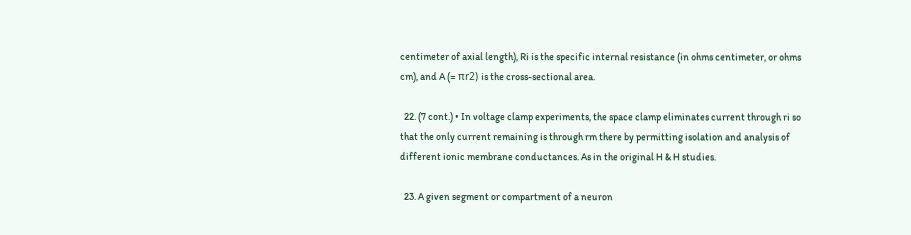centimeter of axial length), Ri is the specific internal resistance (in ohms centimeter, or ohms cm), and A (= πr2) is the cross-sectional area.

  22. (7 cont.) • In voltage clamp experiments, the space clamp eliminates current through ri so that the only current remaining is through rm there by permitting isolation and analysis of different ionic membrane conductances. As in the original H & H studies.

  23. A given segment or compartment of a neuron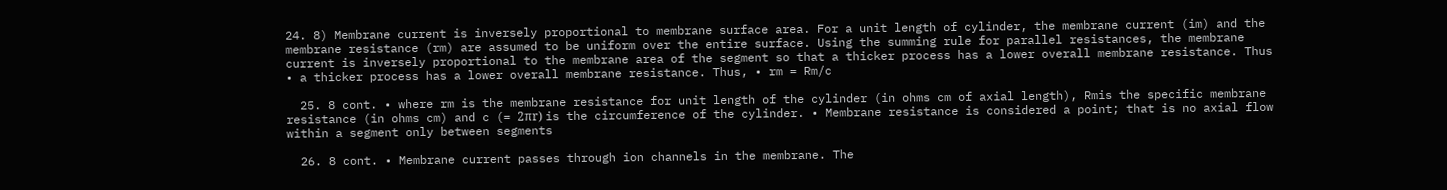24. 8) Membrane current is inversely proportional to membrane surface area. For a unit length of cylinder, the membrane current (im) and the membrane resistance (rm) are assumed to be uniform over the entire surface. Using the summing rule for parallel resistances, the membrane current is inversely proportional to the membrane area of the segment so that a thicker process has a lower overall membrane resistance. Thus • a thicker process has a lower overall membrane resistance. Thus, • rm = Rm/c

  25. 8 cont. • where rm is the membrane resistance for unit length of the cylinder (in ohms cm of axial length), Rmis the specific membrane resistance (in ohms cm) and c (= 2πr) is the circumference of the cylinder. • Membrane resistance is considered a point; that is no axial flow within a segment only between segments

  26. 8 cont. • Membrane current passes through ion channels in the membrane. The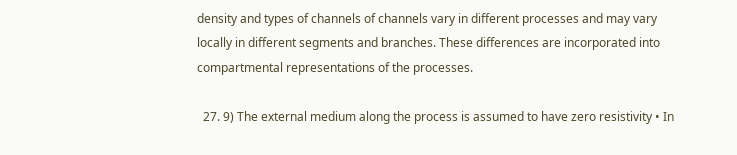density and types of channels of channels vary in different processes and may vary locally in different segments and branches. These differences are incorporated into compartmental representations of the processes.

  27. 9) The external medium along the process is assumed to have zero resistivity • In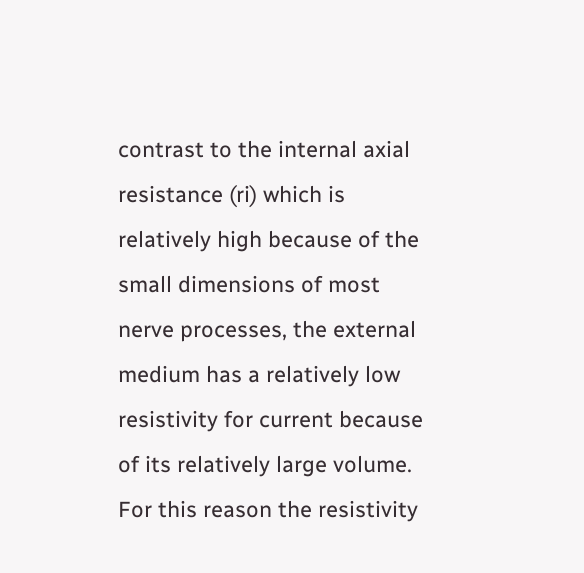contrast to the internal axial resistance (ri) which is relatively high because of the small dimensions of most nerve processes, the external medium has a relatively low resistivity for current because of its relatively large volume. For this reason the resistivity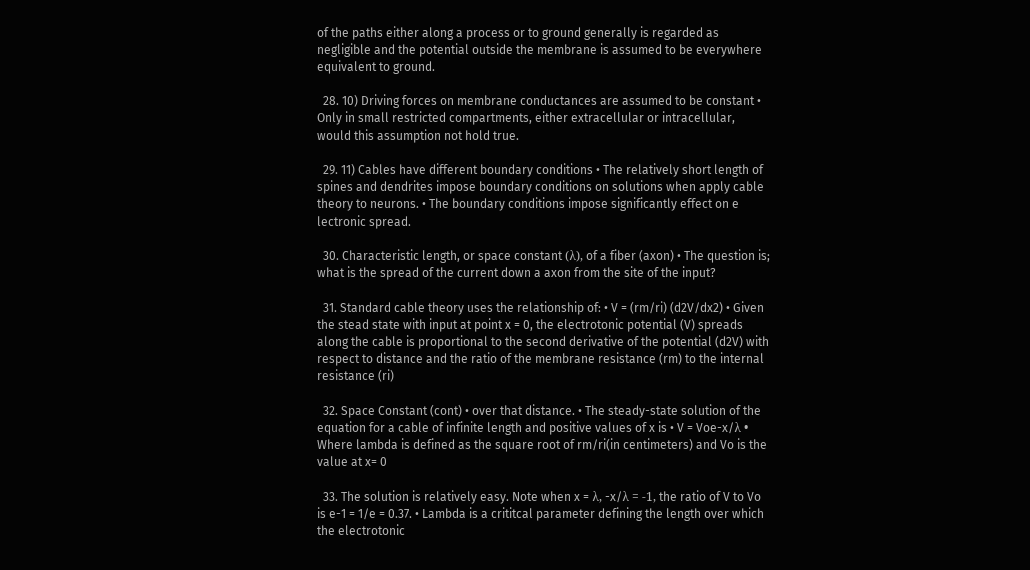of the paths either along a process or to ground generally is regarded as negligible and the potential outside the membrane is assumed to be everywhere equivalent to ground.

  28. 10) Driving forces on membrane conductances are assumed to be constant • Only in small restricted compartments, either extracellular or intracellular, would this assumption not hold true.

  29. 11) Cables have different boundary conditions • The relatively short length of spines and dendrites impose boundary conditions on solutions when apply cable theory to neurons. • The boundary conditions impose significantly effect on e lectronic spread.

  30. Characteristic length, or space constant (λ), of a fiber (axon) • The question is; what is the spread of the current down a axon from the site of the input?

  31. Standard cable theory uses the relationship of: • V = (rm/ri) (d2V/dx2) • Given the stead state with input at point x = 0, the electrotonic potential (V) spreads along the cable is proportional to the second derivative of the potential (d2V) with respect to distance and the ratio of the membrane resistance (rm) to the internal resistance (ri)

  32. Space Constant (cont) • over that distance. • The steady-state solution of the equation for a cable of infinite length and positive values of x is • V = Voe-x/λ • Where lambda is defined as the square root of rm/ri(in centimeters) and Vo is the value at x= 0

  33. The solution is relatively easy. Note when x = λ, -x/λ = -1, the ratio of V to Vo is e-1 = 1/e = 0.37. • Lambda is a crititcal parameter defining the length over which the electrotonic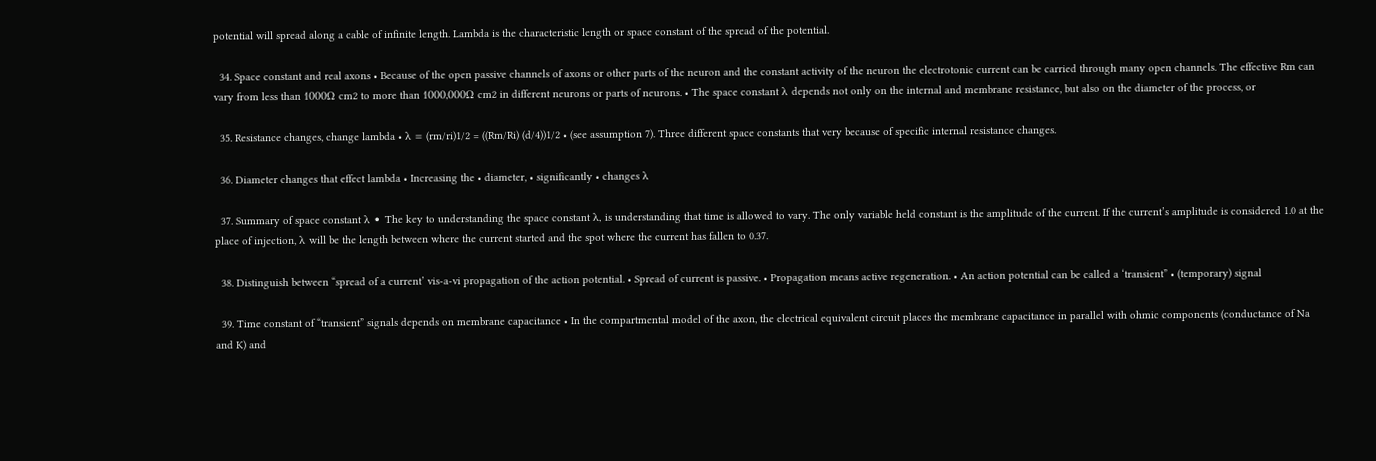potential will spread along a cable of infinite length. Lambda is the characteristic length or space constant of the spread of the potential.

  34. Space constant and real axons • Because of the open passive channels of axons or other parts of the neuron and the constant activity of the neuron the electrotonic current can be carried through many open channels. The effective Rm can vary from less than 1000Ω cm2 to more than 1000,000Ω cm2 in different neurons or parts of neurons. • The space constant λ depends not only on the internal and membrane resistance, but also on the diameter of the process, or

  35. Resistance changes, change lambda • λ = (rm/ri)1/2 = ((Rm/Ri) (d/4))1/2 • (see assumption 7). Three different space constants that very because of specific internal resistance changes.

  36. Diameter changes that effect lambda • Increasing the • diameter, • significantly • changes λ

  37. Summary of space constant λ • The key to understanding the space constant λ, is understanding that time is allowed to vary. The only variable held constant is the amplitude of the current. If the current’s amplitude is considered 1.0 at the place of injection, λ will be the length between where the current started and the spot where the current has fallen to 0.37.

  38. Distinguish between “spread of a current’ vis-a-vi propagation of the action potential. • Spread of current is passive. • Propagation means active regeneration. • An action potential can be called a ‘transient” • (temporary) signal

  39. Time constant of “transient” signals depends on membrane capacitance • In the compartmental model of the axon, the electrical equivalent circuit places the membrane capacitance in parallel with ohmic components (conductance of Na and K) and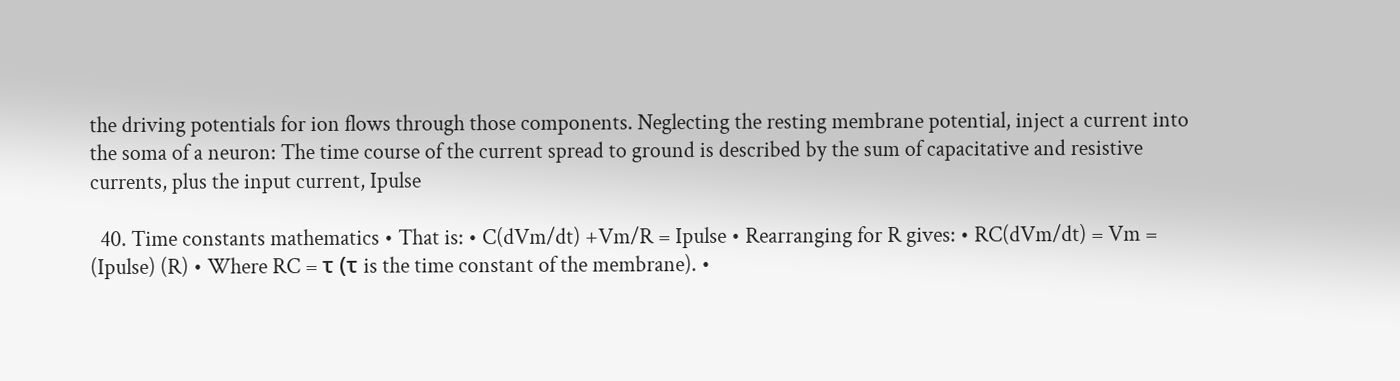the driving potentials for ion flows through those components. Neglecting the resting membrane potential, inject a current into the soma of a neuron: The time course of the current spread to ground is described by the sum of capacitative and resistive currents, plus the input current, Ipulse

  40. Time constants mathematics • That is: • C(dVm/dt) +Vm/R = Ipulse • Rearranging for R gives: • RC(dVm/dt) = Vm = (Ipulse) (R) • Where RC = τ (τ is the time constant of the membrane). •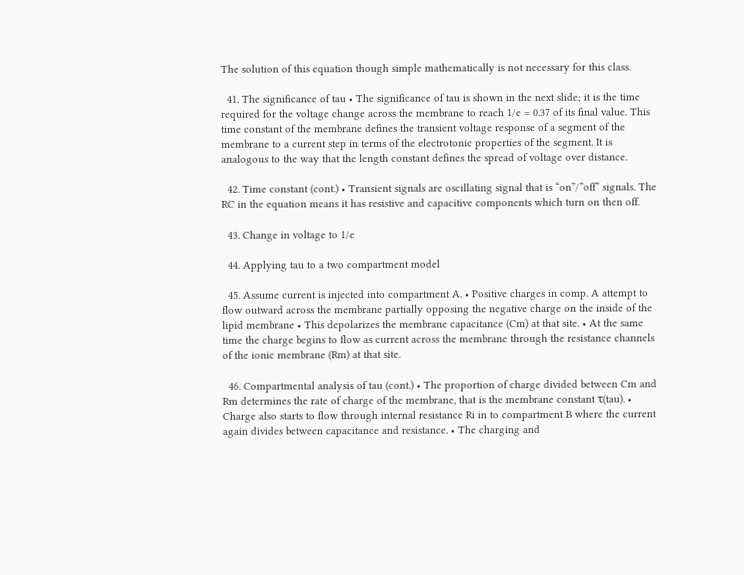The solution of this equation though simple mathematically is not necessary for this class.

  41. The significance of tau • The significance of tau is shown in the next slide; it is the time required for the voltage change across the membrane to reach 1/e = 0.37 of its final value. This time constant of the membrane defines the transient voltage response of a segment of the membrane to a current step in terms of the electrotonic properties of the segment. It is analogous to the way that the length constant defines the spread of voltage over distance.

  42. Time constant (cont.) • Transient signals are oscillating signal that is “on”/”off” signals. The RC in the equation means it has resistive and capacitive components which turn on then off.

  43. Change in voltage to 1/e

  44. Applying tau to a two compartment model

  45. Assume current is injected into compartment A. • Positive charges in comp. A attempt to flow outward across the membrane partially opposing the negative charge on the inside of the lipid membrane • This depolarizes the membrane capacitance (Cm) at that site. • At the same time the charge begins to flow as current across the membrane through the resistance channels of the ionic membrane (Rm) at that site.

  46. Compartmental analysis of tau (cont.) • The proportion of charge divided between Cm and Rm determines the rate of charge of the membrane, that is the membrane constant τ(tau). • Charge also starts to flow through internal resistance Ri in to compartment B where the current again divides between capacitance and resistance. • The charging and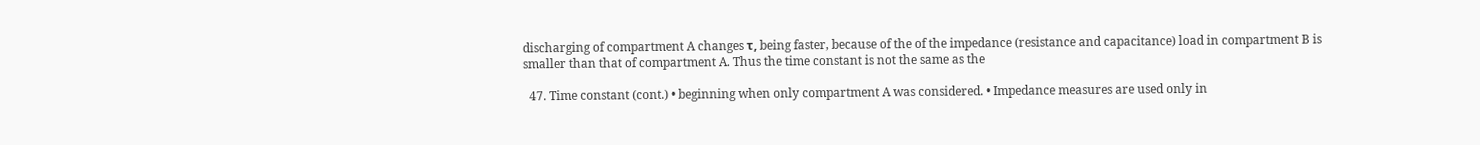discharging of compartment A changes τ, being faster, because of the of the impedance (resistance and capacitance) load in compartment B is smaller than that of compartment A. Thus the time constant is not the same as the

  47. Time constant (cont.) • beginning when only compartment A was considered. • Impedance measures are used only in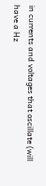in currents and voltages that oscillate (will have a Hz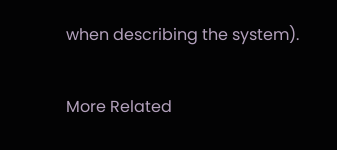when describing the system).

More Related